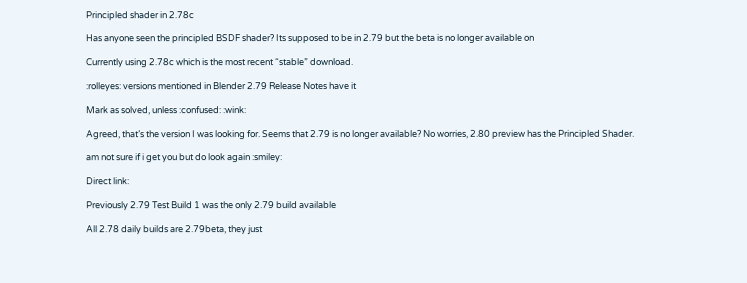Principled shader in 2.78c

Has anyone seen the principled BSDF shader? Its supposed to be in 2.79 but the beta is no longer available on

Currently using 2.78c which is the most recent “stable” download.

:rolleyes: versions mentioned in Blender 2.79 Release Notes have it

Mark as solved, unless :confused: :wink:

Agreed, that’s the version I was looking for. Seems that 2.79 is no longer available? No worries, 2.80 preview has the Principled Shader.

am not sure if i get you but do look again :smiley:

Direct link:

Previously 2.79 Test Build 1 was the only 2.79 build available

All 2.78 daily builds are 2.79beta, they just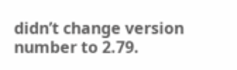didn’t change version number to 2.79.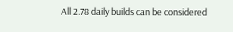All 2.78 daily builds can be considered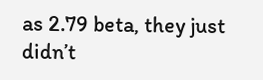as 2.79 beta, they just didn’t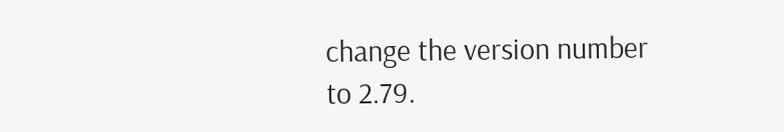change the version number to 2.79.